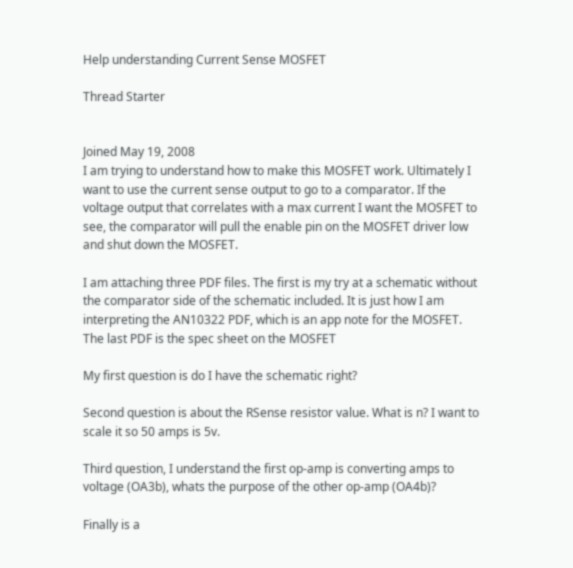Help understanding Current Sense MOSFET

Thread Starter


Joined May 19, 2008
I am trying to understand how to make this MOSFET work. Ultimately I want to use the current sense output to go to a comparator. If the voltage output that correlates with a max current I want the MOSFET to see, the comparator will pull the enable pin on the MOSFET driver low and shut down the MOSFET.

I am attaching three PDF files. The first is my try at a schematic without the comparator side of the schematic included. It is just how I am interpreting the AN10322 PDF, which is an app note for the MOSFET. The last PDF is the spec sheet on the MOSFET

My first question is do I have the schematic right?

Second question is about the RSense resistor value. What is n? I want to scale it so 50 amps is 5v.

Third question, I understand the first op-amp is converting amps to voltage (OA3b), whats the purpose of the other op-amp (OA4b)?

Finally is a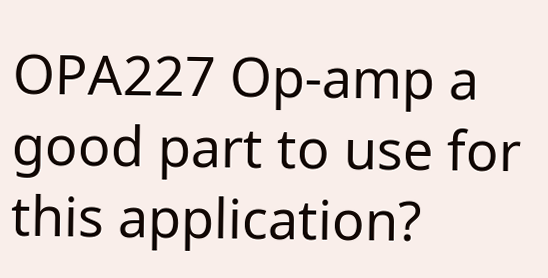OPA227 Op-amp a good part to use for this application?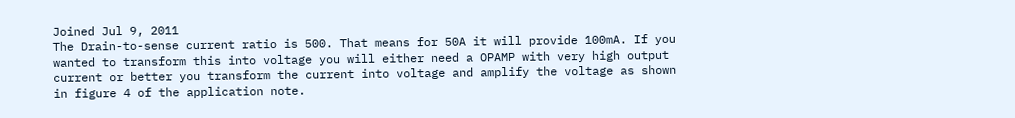Joined Jul 9, 2011
The Drain-to-sense current ratio is 500. That means for 50A it will provide 100mA. If you wanted to transform this into voltage you will either need a OPAMP with very high output current or better you transform the current into voltage and amplify the voltage as shown in figure 4 of the application note.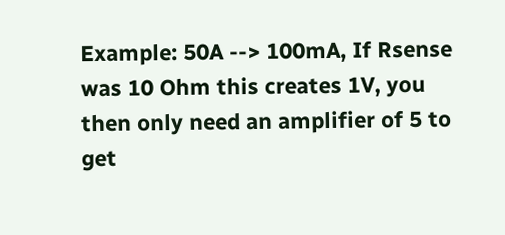Example: 50A --> 100mA, If Rsense was 10 Ohm this creates 1V, you then only need an amplifier of 5 to get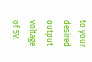to your desired output voltage of 5V.